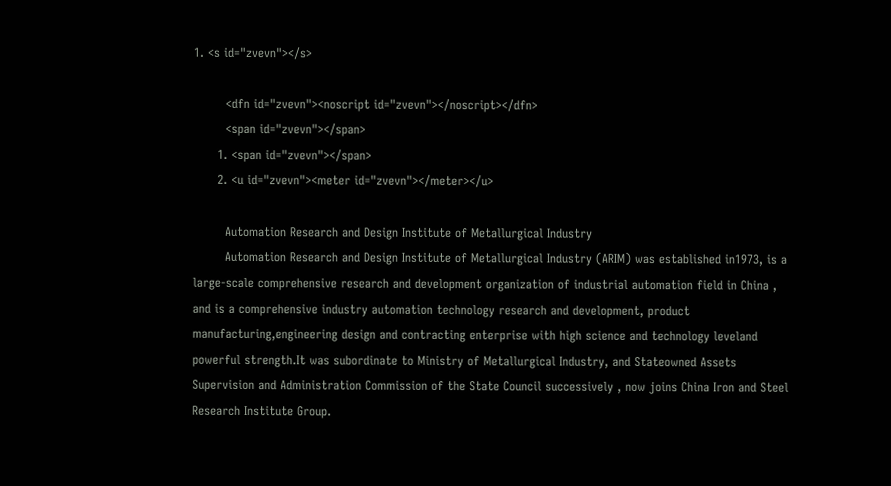1. <s id="zvevn"></s>

        <dfn id="zvevn"><noscript id="zvevn"></noscript></dfn>
        <span id="zvevn"></span>
      1. <span id="zvevn"></span>
      2. <u id="zvevn"><meter id="zvevn"></meter></u>

        Automation Research and Design Institute of Metallurgical Industry
        Automation Research and Design Institute of Metallurgical Industry (ARIM) was established in1973, is a large-scale comprehensive research and development organization of industrial automation field in China , and is a comprehensive industry automation technology research and development, product manufacturing,engineering design and contracting enterprise with high science and technology leveland powerful strength.It was subordinate to Ministry of Metallurgical Industry, and Stateowned Assets Supervision and Administration Commission of the State Council successively , now joins China Iron and Steel Research Institute Group.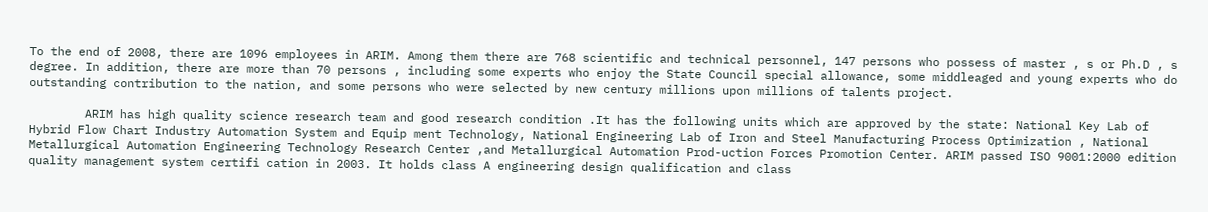To the end of 2008, there are 1096 employees in ARIM. Among them there are 768 scientific and technical personnel, 147 persons who possess of master , s or Ph.D , s degree. In addition, there are more than 70 persons , including some experts who enjoy the State Council special allowance, some middleaged and young experts who do outstanding contribution to the nation, and some persons who were selected by new century millions upon millions of talents project.

        ARIM has high quality science research team and good research condition .It has the following units which are approved by the state: National Key Lab of Hybrid Flow Chart Industry Automation System and Equip ment Technology, National Engineering Lab of Iron and Steel Manufacturing Process Optimization , National Metallurgical Automation Engineering Technology Research Center ,and Metallurgical Automation Prod-uction Forces Promotion Center. ARIM passed ISO 9001:2000 edition quality management system certifi cation in 2003. It holds class A engineering design qualification and class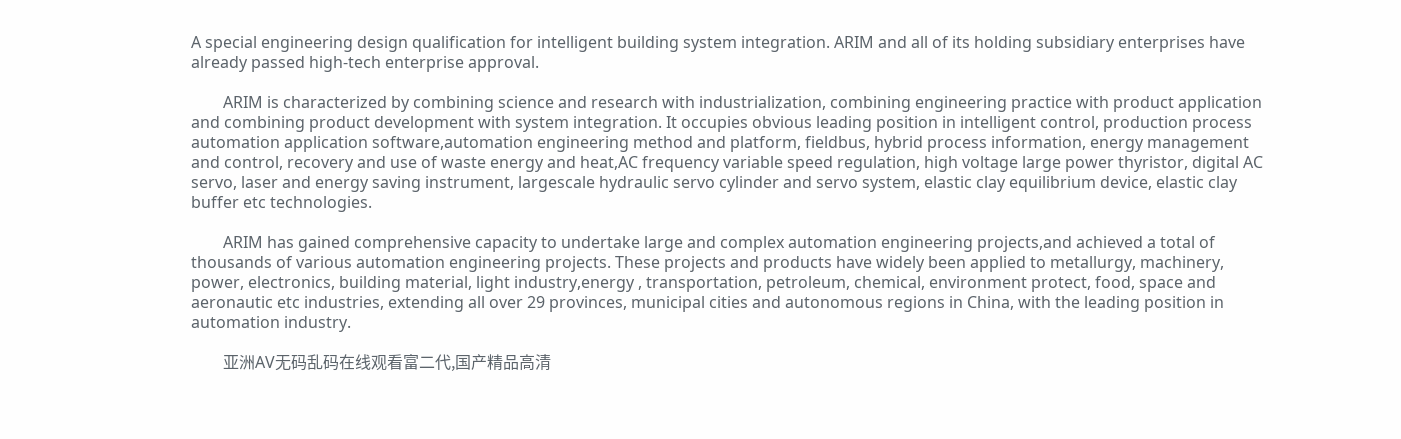A special engineering design qualification for intelligent building system integration. ARIM and all of its holding subsidiary enterprises have already passed high-tech enterprise approval.

        ARIM is characterized by combining science and research with industrialization, combining engineering practice with product application and combining product development with system integration. It occupies obvious leading position in intelligent control, production process automation application software,automation engineering method and platform, fieldbus, hybrid process information, energy management and control, recovery and use of waste energy and heat,AC frequency variable speed regulation, high voltage large power thyristor, digital AC servo, laser and energy saving instrument, largescale hydraulic servo cylinder and servo system, elastic clay equilibrium device, elastic clay buffer etc technologies.

        ARIM has gained comprehensive capacity to undertake large and complex automation engineering projects,and achieved a total of thousands of various automation engineering projects. These projects and products have widely been applied to metallurgy, machinery, power, electronics, building material, light industry,energy , transportation, petroleum, chemical, environment protect, food, space and aeronautic etc industries, extending all over 29 provinces, municipal cities and autonomous regions in China, with the leading position in automation industry.

        亚洲AV无码乱码在线观看富二代,国产精品高清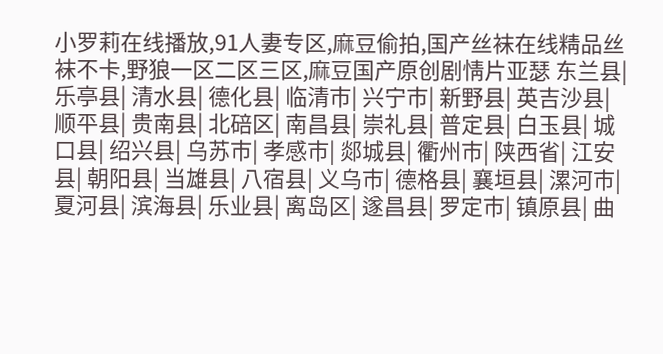小罗莉在线播放,91人妻专区,麻豆偷拍,国产丝袜在线精品丝袜不卡,野狼一区二区三区,麻豆国产原创剧情片亚瑟 东兰县| 乐亭县| 清水县| 德化县| 临清市| 兴宁市| 新野县| 英吉沙县| 顺平县| 贵南县| 北碚区| 南昌县| 崇礼县| 普定县| 白玉县| 城口县| 绍兴县| 乌苏市| 孝感市| 郯城县| 衢州市| 陕西省| 江安县| 朝阳县| 当雄县| 八宿县| 义乌市| 德格县| 襄垣县| 漯河市| 夏河县| 滨海县| 乐业县| 离岛区| 遂昌县| 罗定市| 镇原县| 曲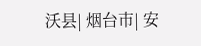沃县| 烟台市| 安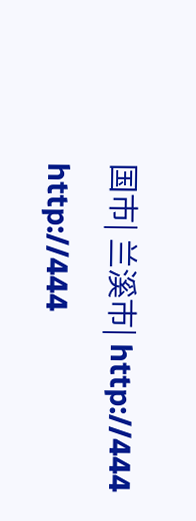国市| 兰溪市| http://444 http://444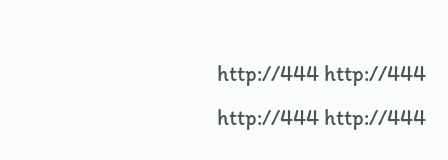http://444 http://444 http://444 http://444